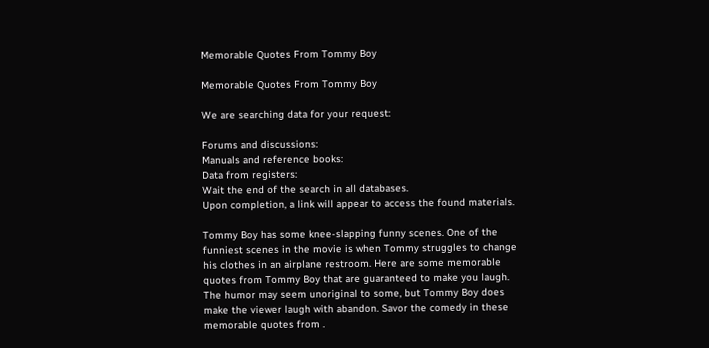Memorable Quotes From Tommy Boy

Memorable Quotes From Tommy Boy

We are searching data for your request:

Forums and discussions:
Manuals and reference books:
Data from registers:
Wait the end of the search in all databases.
Upon completion, a link will appear to access the found materials.

Tommy Boy has some knee-slapping funny scenes. One of the funniest scenes in the movie is when Tommy struggles to change his clothes in an airplane restroom. Here are some memorable quotes from Tommy Boy that are guaranteed to make you laugh. The humor may seem unoriginal to some, but Tommy Boy does make the viewer laugh with abandon. Savor the comedy in these memorable quotes from .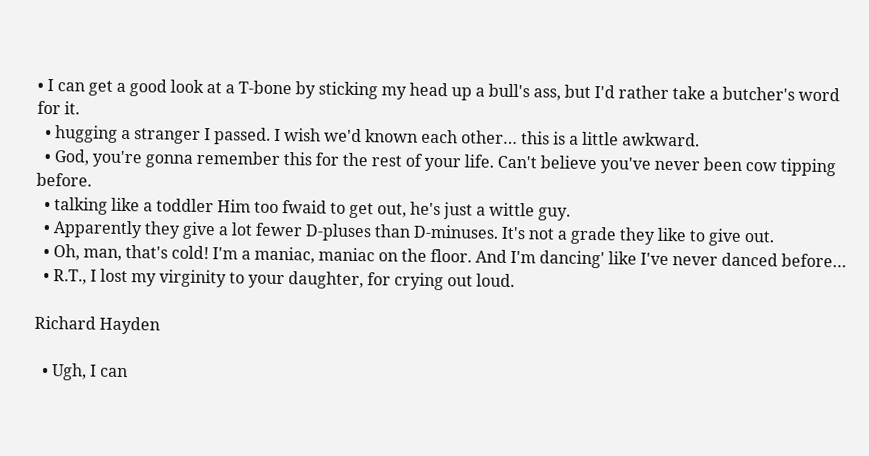• I can get a good look at a T-bone by sticking my head up a bull's ass, but I'd rather take a butcher's word for it.
  • hugging a stranger I passed. I wish we'd known each other… this is a little awkward.
  • God, you're gonna remember this for the rest of your life. Can't believe you've never been cow tipping before.
  • talking like a toddler Him too fwaid to get out, he's just a wittle guy.
  • Apparently they give a lot fewer D-pluses than D-minuses. It's not a grade they like to give out.
  • Oh, man, that's cold! I'm a maniac, maniac on the floor. And I'm dancing' like I've never danced before…
  • R.T., I lost my virginity to your daughter, for crying out loud.

Richard Hayden

  • Ugh, I can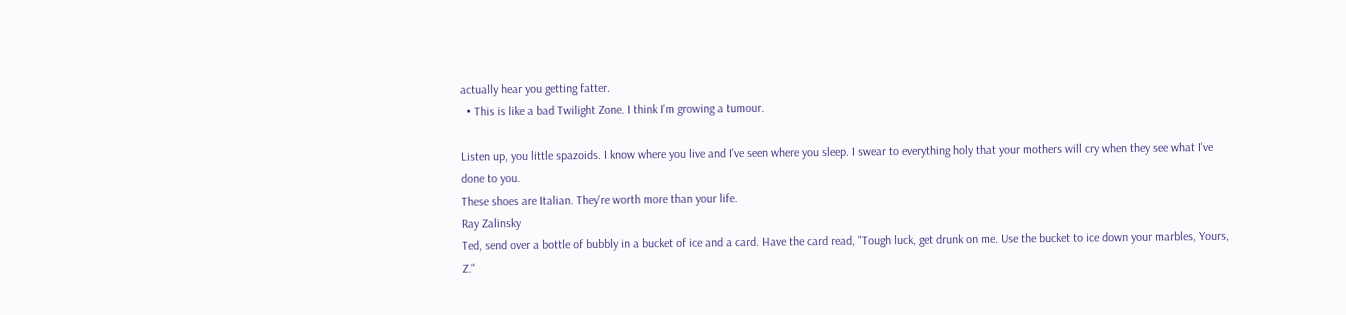actually hear you getting fatter.
  • This is like a bad Twilight Zone. I think I'm growing a tumour.

Listen up, you little spazoids. I know where you live and I've seen where you sleep. I swear to everything holy that your mothers will cry when they see what I've done to you.
These shoes are Italian. They're worth more than your life.
Ray Zalinsky
Ted, send over a bottle of bubbly in a bucket of ice and a card. Have the card read, "Tough luck, get drunk on me. Use the bucket to ice down your marbles, Yours, Z."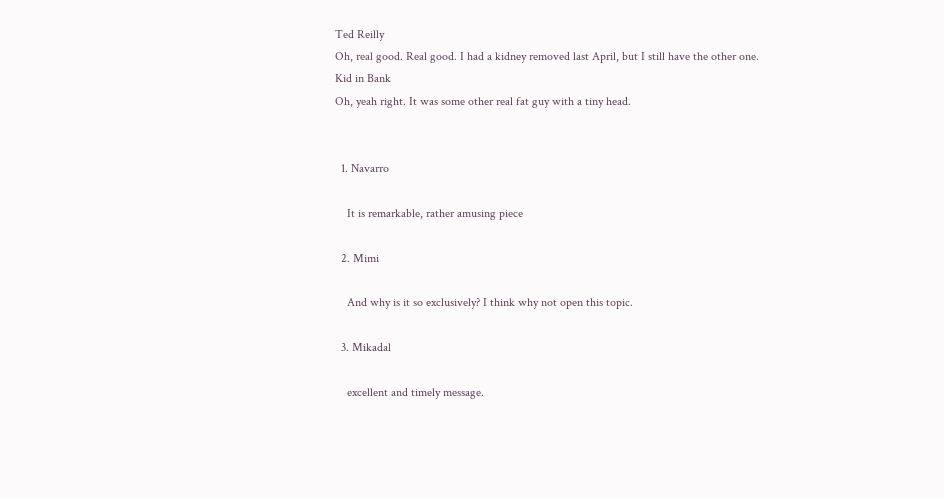Ted Reilly
Oh, real good. Real good. I had a kidney removed last April, but I still have the other one.
Kid in Bank
Oh, yeah right. It was some other real fat guy with a tiny head.


  1. Navarro

    It is remarkable, rather amusing piece

  2. Mimi

    And why is it so exclusively? I think why not open this topic.

  3. Mikadal

    excellent and timely message.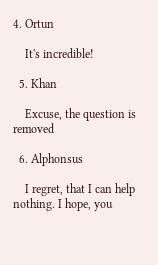4. Ortun

    It's incredible!

  5. Khan

    Excuse, the question is removed

  6. Alphonsus

    I regret, that I can help nothing. I hope, you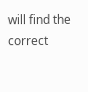will find the correct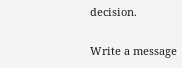decision.

Write a message